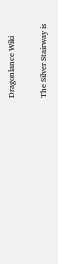Dragonlance Wiki

The Silver Stairway is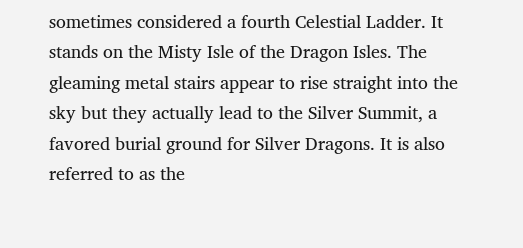sometimes considered a fourth Celestial Ladder. It stands on the Misty Isle of the Dragon Isles. The gleaming metal stairs appear to rise straight into the sky but they actually lead to the Silver Summit, a favored burial ground for Silver Dragons. It is also referred to as the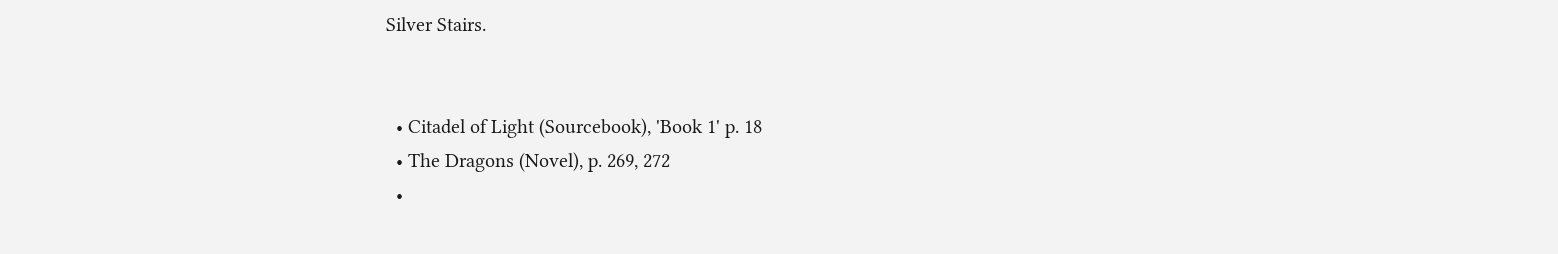Silver Stairs.


  • Citadel of Light (Sourcebook), 'Book 1' p. 18
  • The Dragons (Novel), p. 269, 272
  •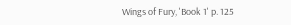Wings of Fury, 'Book 1' p. 125